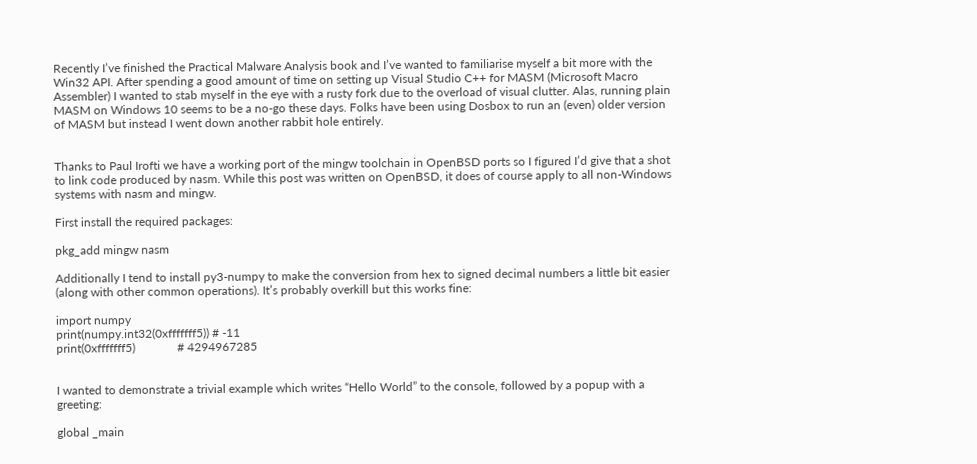Recently I’ve finished the Practical Malware Analysis book and I’ve wanted to familiarise myself a bit more with the Win32 API. After spending a good amount of time on setting up Visual Studio C++ for MASM (Microsoft Macro Assembler) I wanted to stab myself in the eye with a rusty fork due to the overload of visual clutter. Alas, running plain MASM on Windows 10 seems to be a no-go these days. Folks have been using Dosbox to run an (even) older version of MASM but instead I went down another rabbit hole entirely.


Thanks to Paul Irofti we have a working port of the mingw toolchain in OpenBSD ports so I figured I’d give that a shot to link code produced by nasm. While this post was written on OpenBSD, it does of course apply to all non-Windows systems with nasm and mingw.

First install the required packages:

pkg_add mingw nasm

Additionally I tend to install py3-numpy to make the conversion from hex to signed decimal numbers a little bit easier (along with other common operations). It’s probably overkill but this works fine:

import numpy
print(numpy.int32(0xfffffff5)) # -11
print(0xfffffff5)              # 4294967285


I wanted to demonstrate a trivial example which writes “Hello World” to the console, followed by a popup with a greeting:

global _main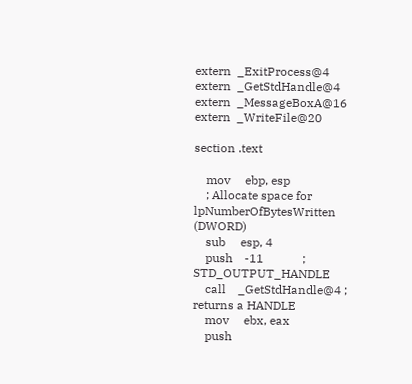extern  _ExitProcess@4
extern  _GetStdHandle@4
extern  _MessageBoxA@16
extern  _WriteFile@20

section .text

    mov     ebp, esp
    ; Allocate space for lpNumberOfBytesWritten (DWORD)
    sub     esp, 4
    push    -11             ; STD_OUTPUT_HANDLE
    call    _GetStdHandle@4 ; returns a HANDLE
    mov     ebx, eax
    push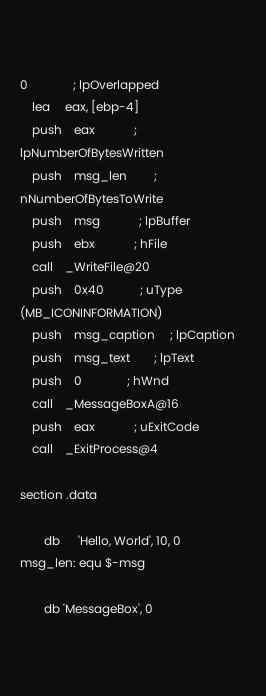0               ; lpOverlapped
    lea     eax, [ebp-4]
    push    eax             ; lpNumberOfBytesWritten
    push    msg_len         ; nNumberOfBytesToWrite
    push    msg             ; lpBuffer
    push    ebx             ; hFile
    call    _WriteFile@20
    push    0x40            ; uType (MB_ICONINFORMATION)
    push    msg_caption     ; lpCaption
    push    msg_text        ; lpText
    push    0               ; hWnd
    call    _MessageBoxA@16
    push    eax             ; uExitCode
    call    _ExitProcess@4

section .data

        db      'Hello, World', 10, 0
msg_len: equ $-msg

        db 'MessageBox', 0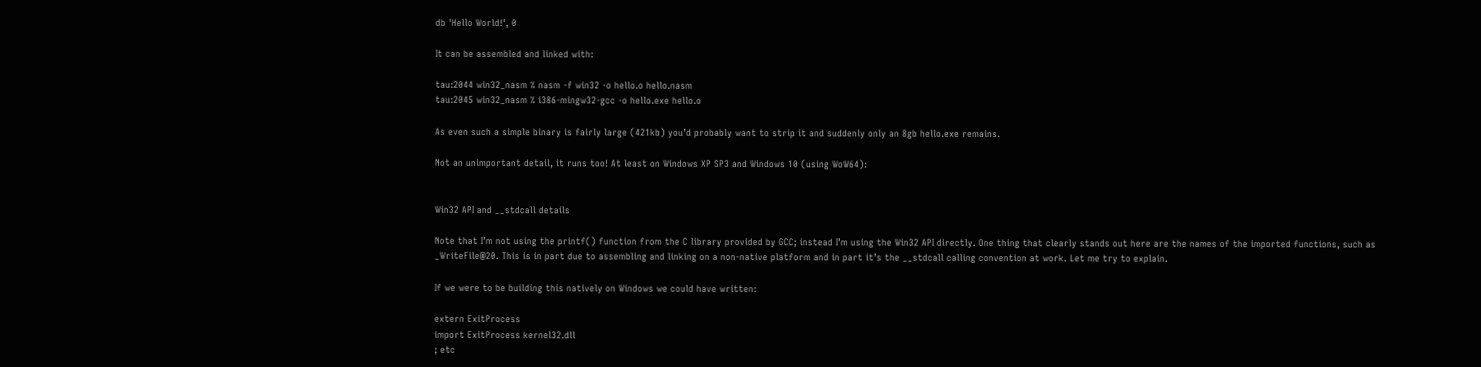db 'Hello World!', 0

It can be assembled and linked with:

tau:2044 win32_nasm % nasm -f win32 -o hello.o hello.nasm
tau:2045 win32_nasm % i386-mingw32-gcc -o hello.exe hello.o

As even such a simple binary is fairly large (421kb) you’d probably want to strip it and suddenly only an 8gb hello.exe remains.

Not an unimportant detail, it runs too! At least on Windows XP SP3 and Windows 10 (using WoW64):


Win32 API and __stdcall details

Note that I’m not using the printf() function from the C library provided by GCC; instead I’m using the Win32 API directly. One thing that clearly stands out here are the names of the imported functions, such as _WriteFile@20. This is in part due to assembling and linking on a non-native platform and in part it’s the __stdcall calling convention at work. Let me try to explain.

If we were to be building this natively on Windows we could have written:

extern ExitProcess
import ExitProcess kernel32.dll
; etc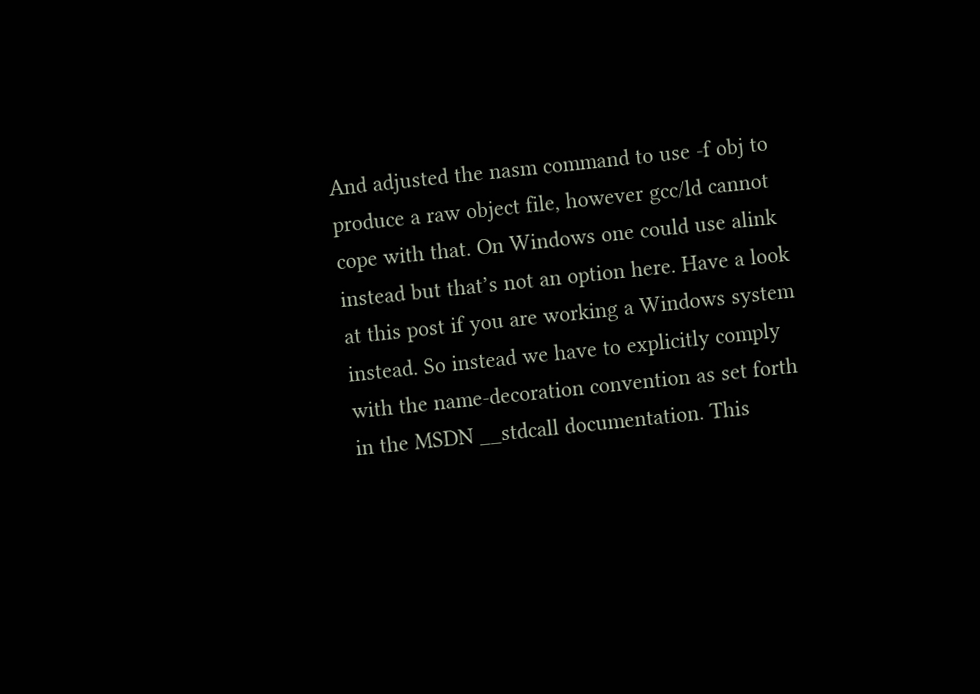And adjusted the nasm command to use -f obj to produce a raw object file, however gcc/ld cannot cope with that. On Windows one could use alink instead but that’s not an option here. Have a look at this post if you are working a Windows system instead. So instead we have to explicitly comply with the name-decoration convention as set forth in the MSDN __stdcall documentation. This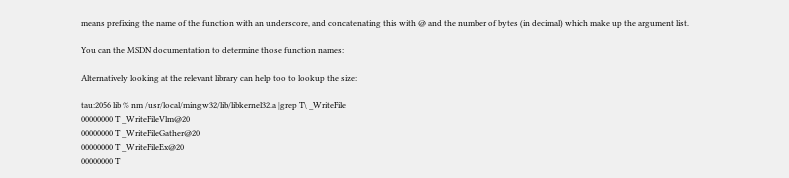means prefixing the name of the function with an underscore, and concatenating this with @ and the number of bytes (in decimal) which make up the argument list.

You can the MSDN documentation to determine those function names:

Alternatively looking at the relevant library can help too to lookup the size:

tau:2056 lib % nm /usr/local/mingw32/lib/libkernel32.a |grep T\ _WriteFile
00000000 T _WriteFileVlm@20
00000000 T _WriteFileGather@20
00000000 T _WriteFileEx@20
00000000 T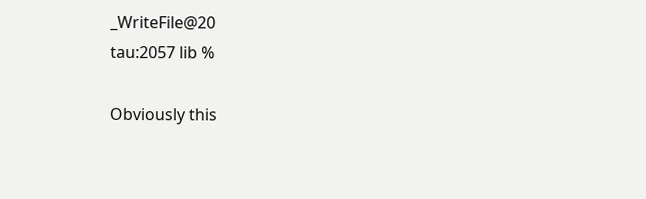_WriteFile@20
tau:2057 lib %

Obviously this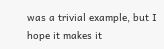was a trivial example, but I hope it makes it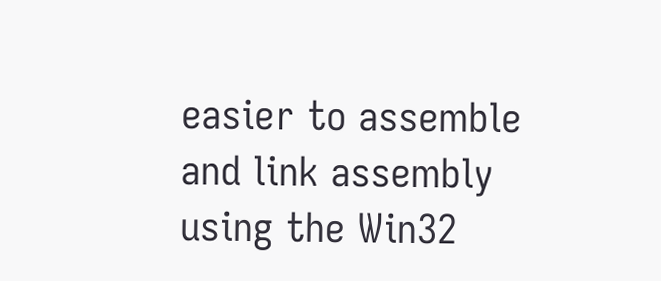easier to assemble and link assembly using the Win32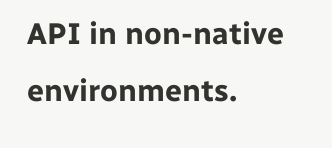API in non-native environments.